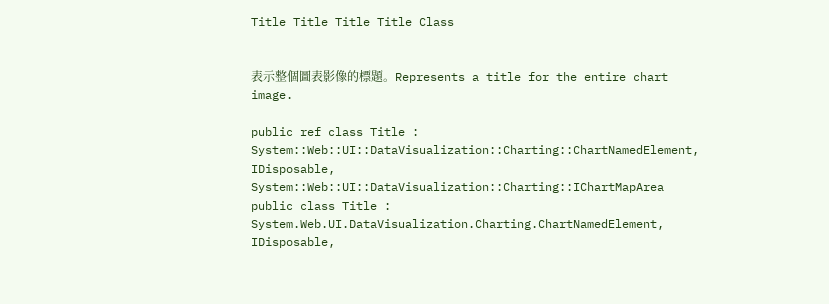Title Title Title Title Class


表示整個圖表影像的標題。Represents a title for the entire chart image.

public ref class Title : System::Web::UI::DataVisualization::Charting::ChartNamedElement, IDisposable, System::Web::UI::DataVisualization::Charting::IChartMapArea
public class Title : System.Web.UI.DataVisualization.Charting.ChartNamedElement, IDisposable,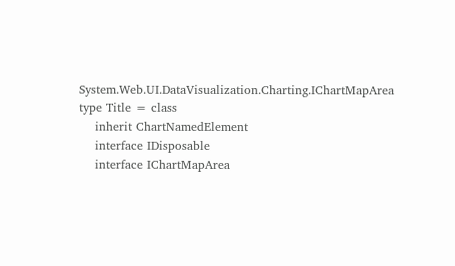System.Web.UI.DataVisualization.Charting.IChartMapArea
type Title = class
    inherit ChartNamedElement
    interface IDisposable
    interface IChartMapArea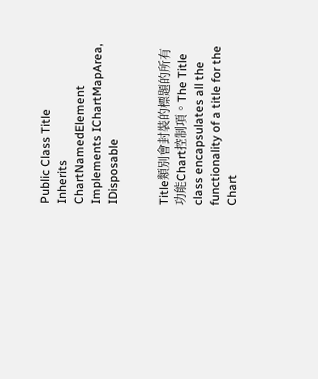Public Class Title
Inherits ChartNamedElement
Implements IChartMapArea, IDisposable


Title類別會封裝的標題的所有功能Chart控制項。The Title class encapsulates all the functionality of a title for the Chart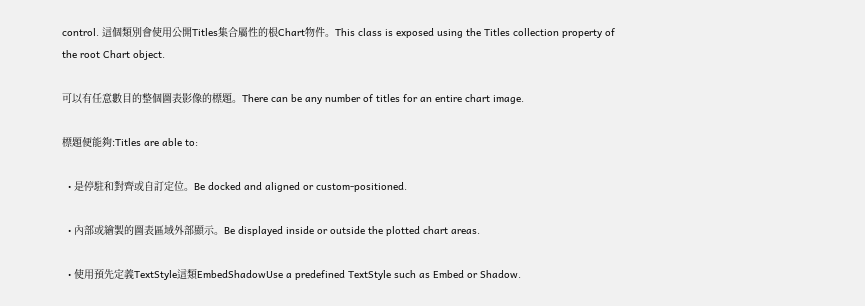control. 這個類別會使用公開Titles集合屬性的根Chart物件。This class is exposed using the Titles collection property of the root Chart object.

可以有任意數目的整個圖表影像的標題。There can be any number of titles for an entire chart image.

標題便能夠:Titles are able to:

  • 是停駐和對齊或自訂定位。Be docked and aligned or custom-positioned.

  • 內部或繪製的圖表區域外部顯示。Be displayed inside or outside the plotted chart areas.

  • 使用預先定義TextStyle這類EmbedShadowUse a predefined TextStyle such as Embed or Shadow.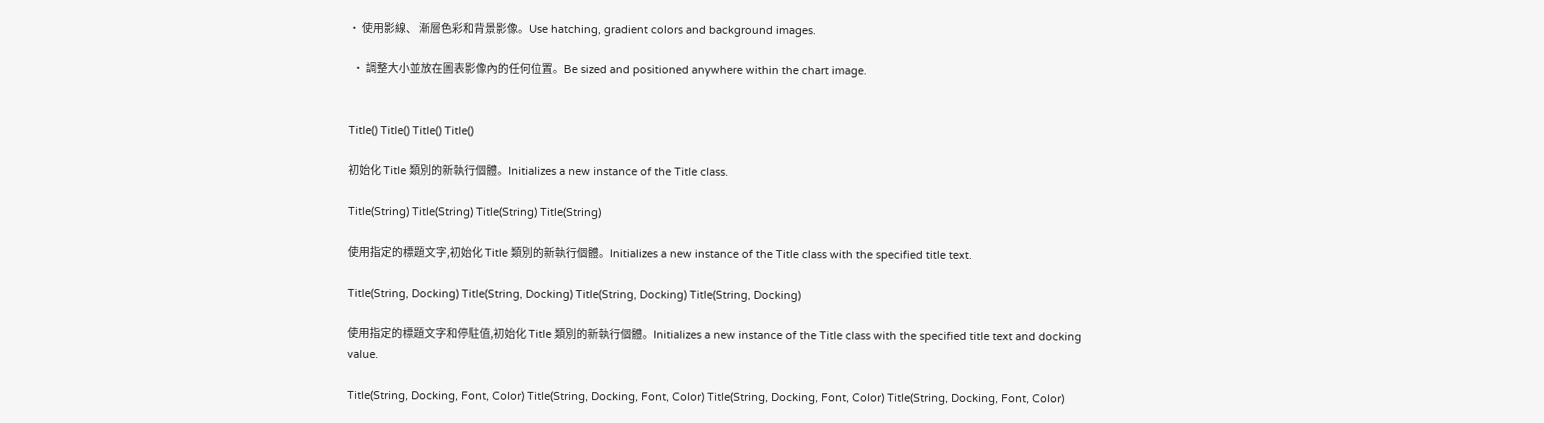• 使用影線、 漸層色彩和背景影像。Use hatching, gradient colors and background images.

  • 調整大小並放在圖表影像內的任何位置。Be sized and positioned anywhere within the chart image.


Title() Title() Title() Title()

初始化 Title 類別的新執行個體。Initializes a new instance of the Title class.

Title(String) Title(String) Title(String) Title(String)

使用指定的標題文字,初始化 Title 類別的新執行個體。Initializes a new instance of the Title class with the specified title text.

Title(String, Docking) Title(String, Docking) Title(String, Docking) Title(String, Docking)

使用指定的標題文字和停駐值,初始化 Title 類別的新執行個體。Initializes a new instance of the Title class with the specified title text and docking value.

Title(String, Docking, Font, Color) Title(String, Docking, Font, Color) Title(String, Docking, Font, Color) Title(String, Docking, Font, Color)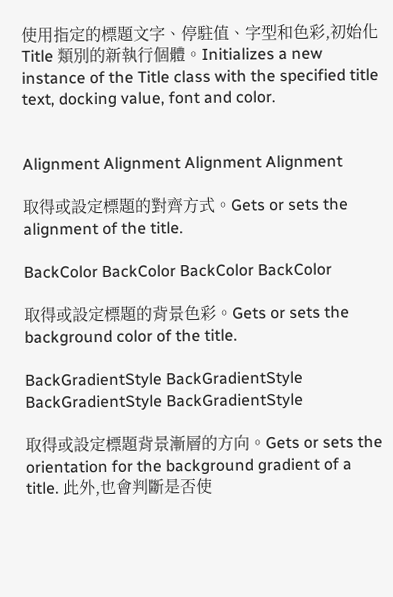使用指定的標題文字、停駐值、字型和色彩,初始化 Title 類別的新執行個體。Initializes a new instance of the Title class with the specified title text, docking value, font and color.


Alignment Alignment Alignment Alignment

取得或設定標題的對齊方式。Gets or sets the alignment of the title.

BackColor BackColor BackColor BackColor

取得或設定標題的背景色彩。Gets or sets the background color of the title.

BackGradientStyle BackGradientStyle BackGradientStyle BackGradientStyle

取得或設定標題背景漸層的方向。Gets or sets the orientation for the background gradient of a title. 此外,也會判斷是否使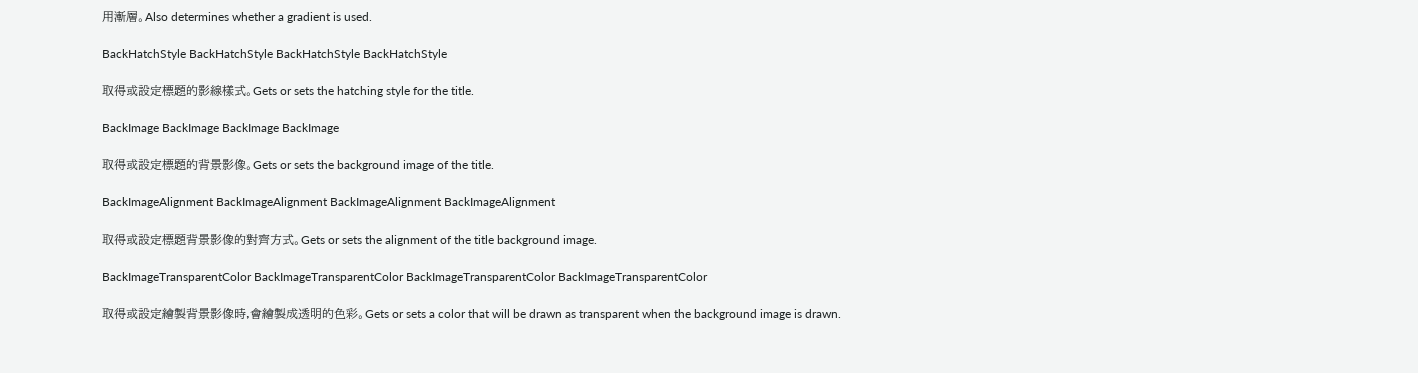用漸層。Also determines whether a gradient is used.

BackHatchStyle BackHatchStyle BackHatchStyle BackHatchStyle

取得或設定標題的影線樣式。Gets or sets the hatching style for the title.

BackImage BackImage BackImage BackImage

取得或設定標題的背景影像。Gets or sets the background image of the title.

BackImageAlignment BackImageAlignment BackImageAlignment BackImageAlignment

取得或設定標題背景影像的對齊方式。Gets or sets the alignment of the title background image.

BackImageTransparentColor BackImageTransparentColor BackImageTransparentColor BackImageTransparentColor

取得或設定繪製背景影像時,會繪製成透明的色彩。Gets or sets a color that will be drawn as transparent when the background image is drawn.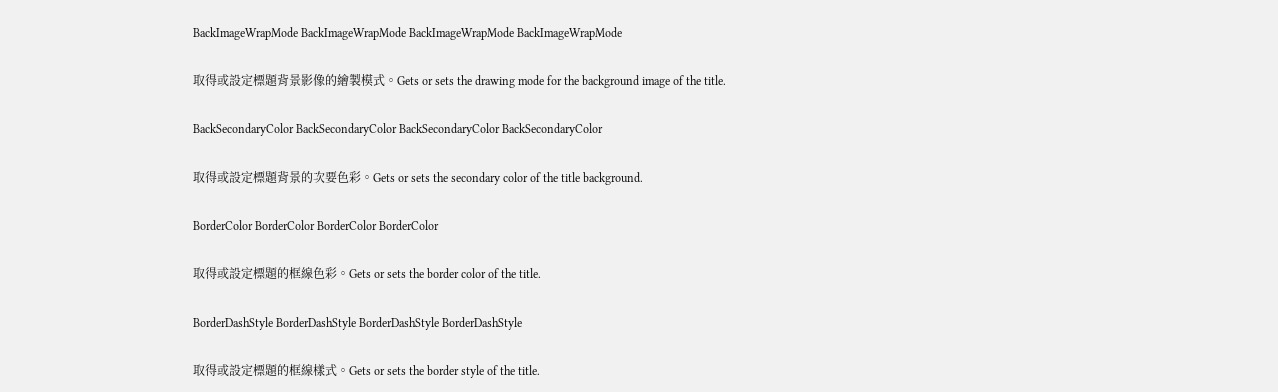BackImageWrapMode BackImageWrapMode BackImageWrapMode BackImageWrapMode

取得或設定標題背景影像的繪製模式。Gets or sets the drawing mode for the background image of the title.

BackSecondaryColor BackSecondaryColor BackSecondaryColor BackSecondaryColor

取得或設定標題背景的次要色彩。Gets or sets the secondary color of the title background.

BorderColor BorderColor BorderColor BorderColor

取得或設定標題的框線色彩。Gets or sets the border color of the title.

BorderDashStyle BorderDashStyle BorderDashStyle BorderDashStyle

取得或設定標題的框線樣式。Gets or sets the border style of the title.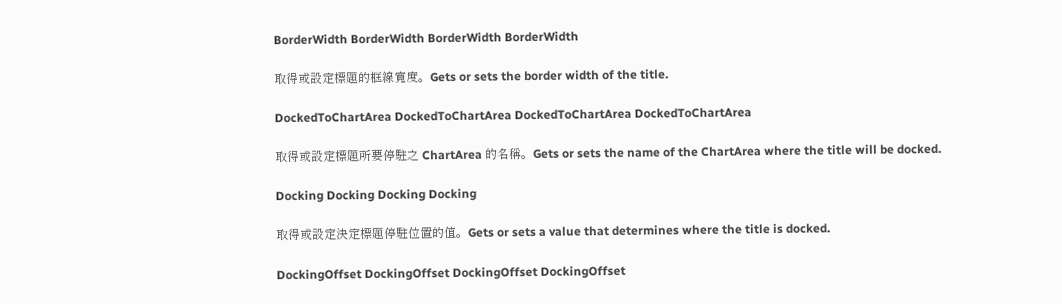BorderWidth BorderWidth BorderWidth BorderWidth

取得或設定標題的框線寬度。Gets or sets the border width of the title.

DockedToChartArea DockedToChartArea DockedToChartArea DockedToChartArea

取得或設定標題所要停駐之 ChartArea 的名稱。Gets or sets the name of the ChartArea where the title will be docked.

Docking Docking Docking Docking

取得或設定決定標題停駐位置的值。Gets or sets a value that determines where the title is docked.

DockingOffset DockingOffset DockingOffset DockingOffset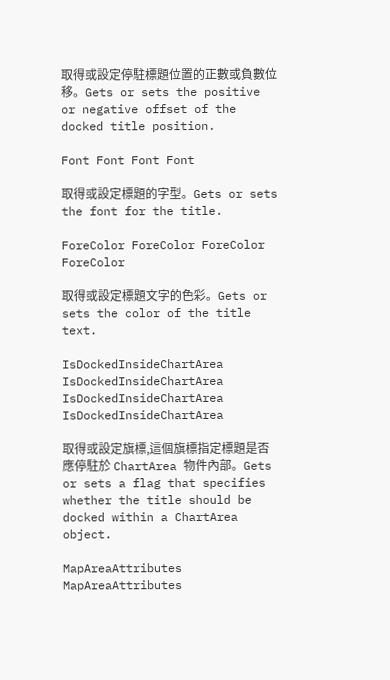取得或設定停駐標題位置的正數或負數位移。Gets or sets the positive or negative offset of the docked title position.

Font Font Font Font

取得或設定標題的字型。Gets or sets the font for the title.

ForeColor ForeColor ForeColor ForeColor

取得或設定標題文字的色彩。Gets or sets the color of the title text.

IsDockedInsideChartArea IsDockedInsideChartArea IsDockedInsideChartArea IsDockedInsideChartArea

取得或設定旗標,這個旗標指定標題是否應停駐於 ChartArea 物件內部。Gets or sets a flag that specifies whether the title should be docked within a ChartArea object.

MapAreaAttributes MapAreaAttributes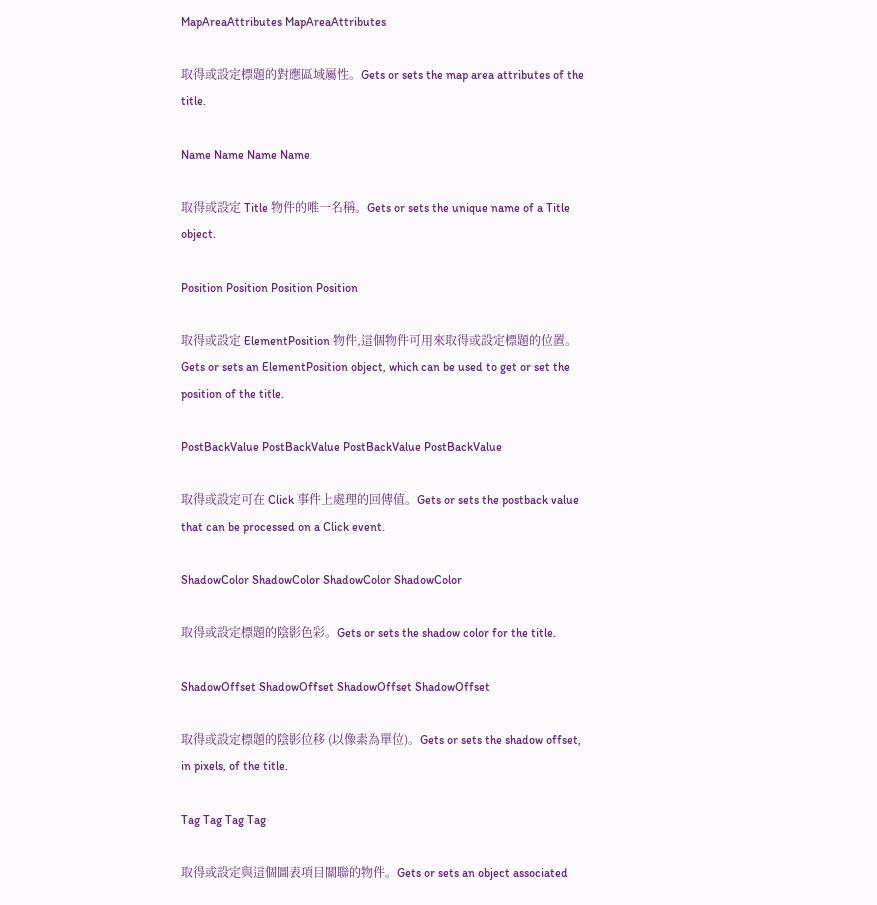MapAreaAttributes MapAreaAttributes

取得或設定標題的對應區域屬性。Gets or sets the map area attributes of the title.

Name Name Name Name

取得或設定 Title 物件的唯一名稱。Gets or sets the unique name of a Title object.

Position Position Position Position

取得或設定 ElementPosition 物件,這個物件可用來取得或設定標題的位置。Gets or sets an ElementPosition object, which can be used to get or set the position of the title.

PostBackValue PostBackValue PostBackValue PostBackValue

取得或設定可在 Click 事件上處理的回傳值。Gets or sets the postback value that can be processed on a Click event.

ShadowColor ShadowColor ShadowColor ShadowColor

取得或設定標題的陰影色彩。Gets or sets the shadow color for the title.

ShadowOffset ShadowOffset ShadowOffset ShadowOffset

取得或設定標題的陰影位移 (以像素為單位)。Gets or sets the shadow offset, in pixels, of the title.

Tag Tag Tag Tag

取得或設定與這個圖表項目關聯的物件。Gets or sets an object associated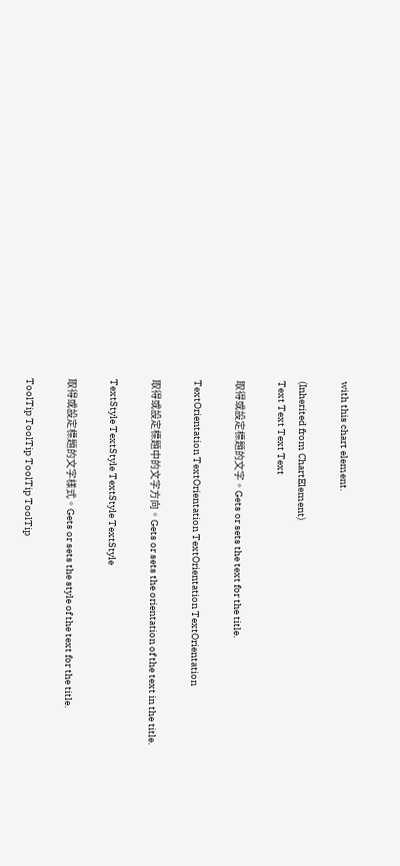with this chart element.

(Inherited from ChartElement)
Text Text Text Text

取得或設定標題的文字。Gets or sets the text for the title.

TextOrientation TextOrientation TextOrientation TextOrientation

取得或設定標題中的文字方向。Gets or sets the orientation of the text in the title.

TextStyle TextStyle TextStyle TextStyle

取得或設定標題的文字樣式。Gets or sets the style of the text for the title.

ToolTip ToolTip ToolTip ToolTip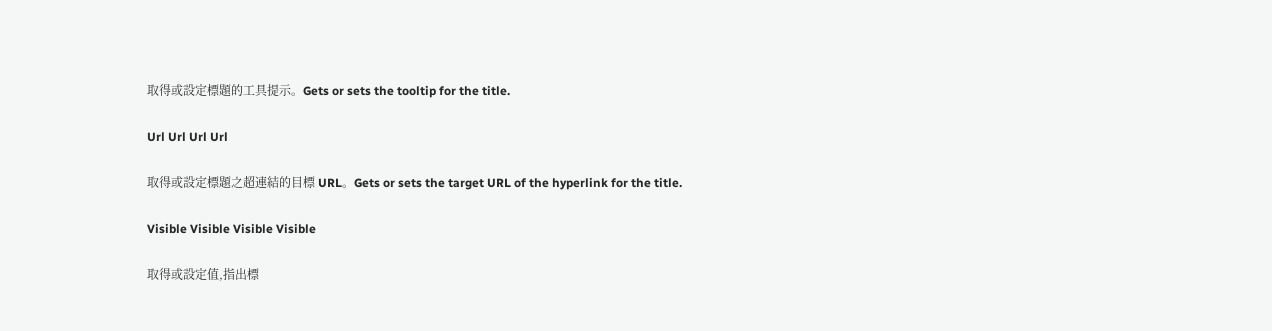取得或設定標題的工具提示。Gets or sets the tooltip for the title.

Url Url Url Url

取得或設定標題之超連結的目標 URL。Gets or sets the target URL of the hyperlink for the title.

Visible Visible Visible Visible

取得或設定值,指出標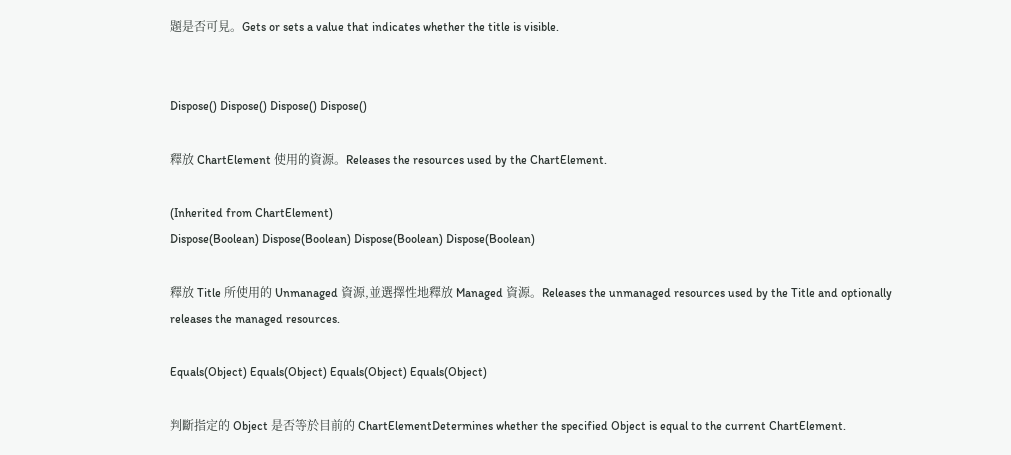題是否可見。Gets or sets a value that indicates whether the title is visible.


Dispose() Dispose() Dispose() Dispose()

釋放 ChartElement 使用的資源。Releases the resources used by the ChartElement.

(Inherited from ChartElement)
Dispose(Boolean) Dispose(Boolean) Dispose(Boolean) Dispose(Boolean)

釋放 Title 所使用的 Unmanaged 資源,並選擇性地釋放 Managed 資源。Releases the unmanaged resources used by the Title and optionally releases the managed resources.

Equals(Object) Equals(Object) Equals(Object) Equals(Object)

判斷指定的 Object 是否等於目前的 ChartElementDetermines whether the specified Object is equal to the current ChartElement.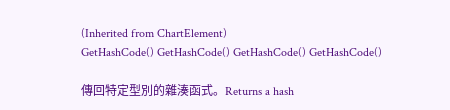(Inherited from ChartElement)
GetHashCode() GetHashCode() GetHashCode() GetHashCode()

傳回特定型別的雜湊函式。Returns a hash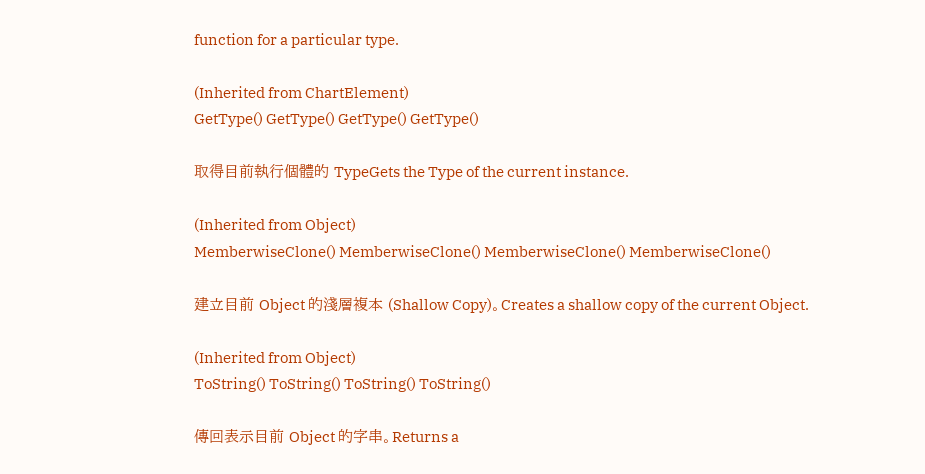function for a particular type.

(Inherited from ChartElement)
GetType() GetType() GetType() GetType()

取得目前執行個體的 TypeGets the Type of the current instance.

(Inherited from Object)
MemberwiseClone() MemberwiseClone() MemberwiseClone() MemberwiseClone()

建立目前 Object 的淺層複本 (Shallow Copy)。Creates a shallow copy of the current Object.

(Inherited from Object)
ToString() ToString() ToString() ToString()

傳回表示目前 Object 的字串。Returns a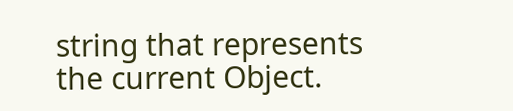string that represents the current Object.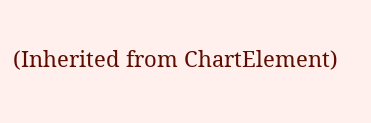(Inherited from ChartElement)